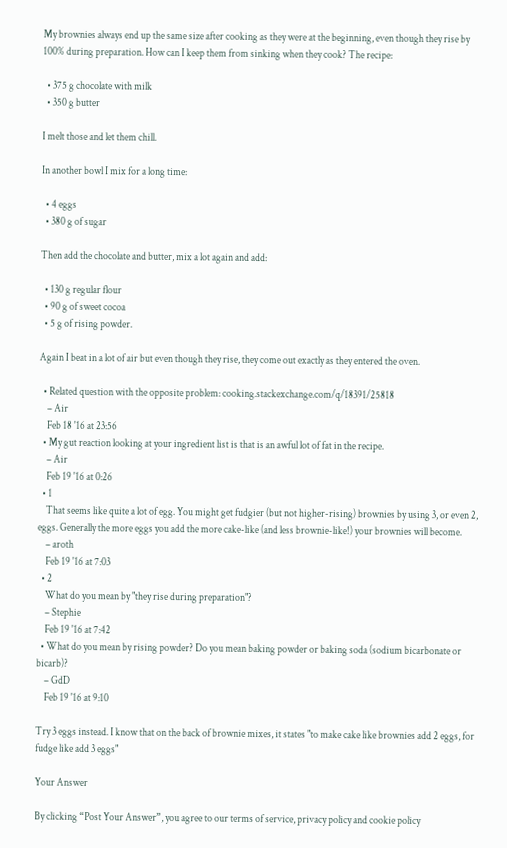My brownies always end up the same size after cooking as they were at the beginning, even though they rise by 100% during preparation. How can I keep them from sinking when they cook? The recipe:

  • 375 g chocolate with milk
  • 350 g butter

I melt those and let them chill.

In another bowl I mix for a long time:

  • 4 eggs
  • 380 g of sugar

Then add the chocolate and butter, mix a lot again and add:

  • 130 g regular flour
  • 90 g of sweet cocoa
  • 5 g of rising powder.

Again I beat in a lot of air but even though they rise, they come out exactly as they entered the oven.

  • Related question with the opposite problem: cooking.stackexchange.com/q/18391/25818
    – Air
    Feb 18 '16 at 23:56
  • My gut reaction looking at your ingredient list is that is an awful lot of fat in the recipe.
    – Air
    Feb 19 '16 at 0:26
  • 1
    That seems like quite a lot of egg. You might get fudgier (but not higher-rising) brownies by using 3, or even 2, eggs. Generally the more eggs you add the more cake-like (and less brownie-like!) your brownies will become.
    – aroth
    Feb 19 '16 at 7:03
  • 2
    What do you mean by "they rise during preparation"?
    – Stephie
    Feb 19 '16 at 7:42
  • What do you mean by rising powder? Do you mean baking powder or baking soda (sodium bicarbonate or bicarb)?
    – GdD
    Feb 19 '16 at 9:10

Try 3 eggs instead. I know that on the back of brownie mixes, it states "to make cake like brownies add 2 eggs, for fudge like add 3 eggs"

Your Answer

By clicking “Post Your Answer”, you agree to our terms of service, privacy policy and cookie policy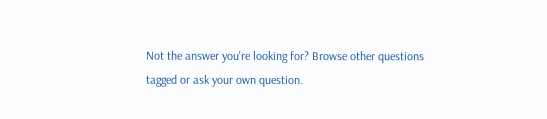Not the answer you're looking for? Browse other questions tagged or ask your own question.